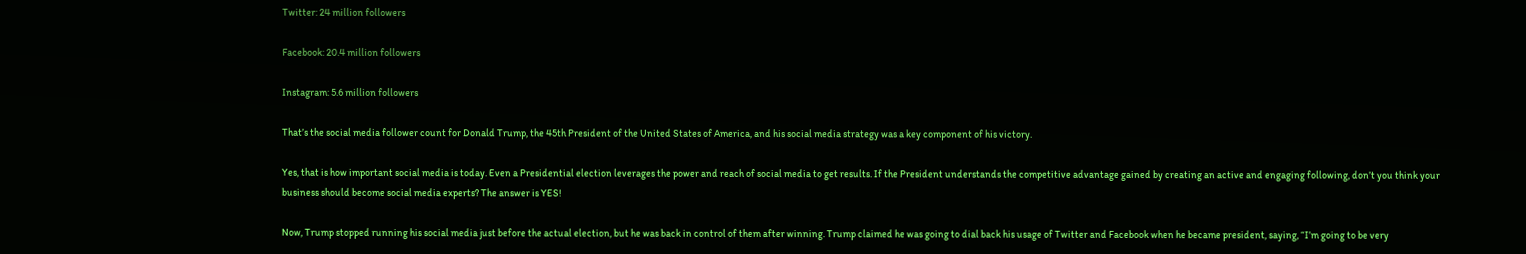Twitter: 24 million followers

Facebook: 20.4 million followers

Instagram: 5.6 million followers

That’s the social media follower count for Donald Trump, the 45th President of the United States of America, and his social media strategy was a key component of his victory.

Yes, that is how important social media is today. Even a Presidential election leverages the power and reach of social media to get results. If the President understands the competitive advantage gained by creating an active and engaging following, don’t you think your business should become social media experts? The answer is YES!

Now, Trump stopped running his social media just before the actual election, but he was back in control of them after winning. Trump claimed he was going to dial back his usage of Twitter and Facebook when he became president, saying, “I’m going to be very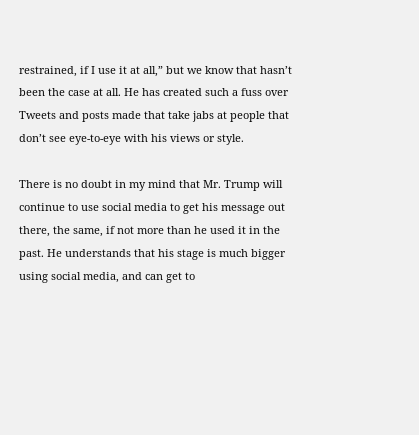restrained, if I use it at all,” but we know that hasn’t been the case at all. He has created such a fuss over Tweets and posts made that take jabs at people that don’t see eye-to-eye with his views or style.

There is no doubt in my mind that Mr. Trump will continue to use social media to get his message out there, the same, if not more than he used it in the past. He understands that his stage is much bigger using social media, and can get to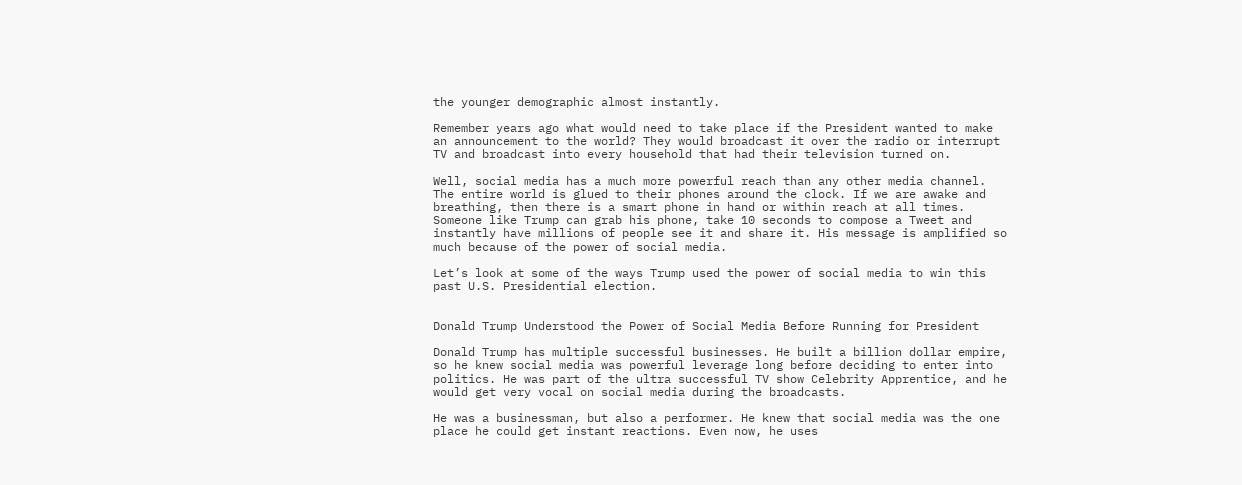the younger demographic almost instantly.

Remember years ago what would need to take place if the President wanted to make an announcement to the world? They would broadcast it over the radio or interrupt TV and broadcast into every household that had their television turned on.

Well, social media has a much more powerful reach than any other media channel. The entire world is glued to their phones around the clock. If we are awake and breathing, then there is a smart phone in hand or within reach at all times. Someone like Trump can grab his phone, take 10 seconds to compose a Tweet and instantly have millions of people see it and share it. His message is amplified so much because of the power of social media.

Let’s look at some of the ways Trump used the power of social media to win this past U.S. Presidential election.


Donald Trump Understood the Power of Social Media Before Running for President

Donald Trump has multiple successful businesses. He built a billion dollar empire, so he knew social media was powerful leverage long before deciding to enter into politics. He was part of the ultra successful TV show Celebrity Apprentice, and he would get very vocal on social media during the broadcasts.

He was a businessman, but also a performer. He knew that social media was the one place he could get instant reactions. Even now, he uses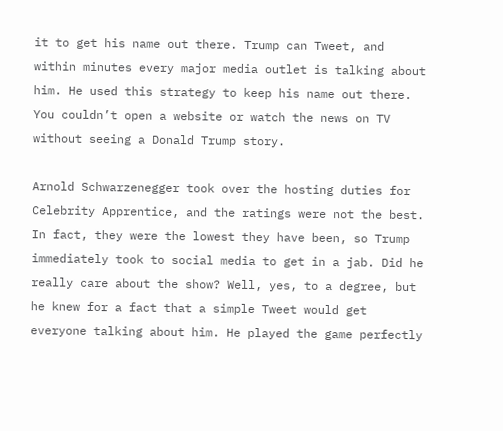it to get his name out there. Trump can Tweet, and within minutes every major media outlet is talking about him. He used this strategy to keep his name out there. You couldn’t open a website or watch the news on TV without seeing a Donald Trump story.

Arnold Schwarzenegger took over the hosting duties for Celebrity Apprentice, and the ratings were not the best. In fact, they were the lowest they have been, so Trump immediately took to social media to get in a jab. Did he really care about the show? Well, yes, to a degree, but he knew for a fact that a simple Tweet would get everyone talking about him. He played the game perfectly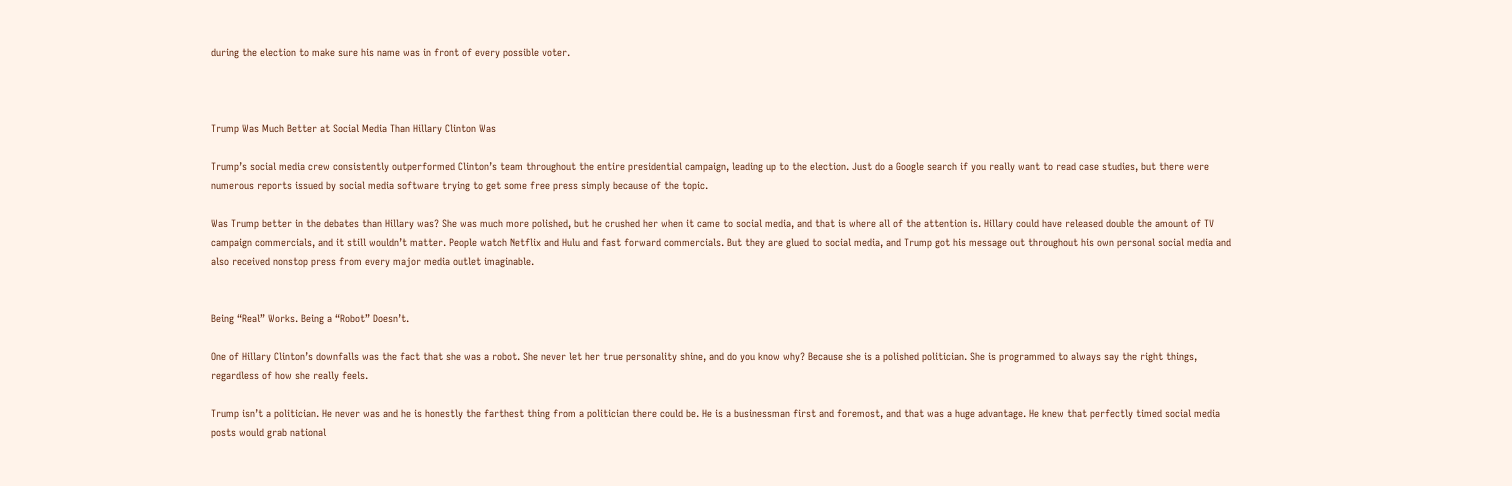during the election to make sure his name was in front of every possible voter.



Trump Was Much Better at Social Media Than Hillary Clinton Was

Trump’s social media crew consistently outperformed Clinton’s team throughout the entire presidential campaign, leading up to the election. Just do a Google search if you really want to read case studies, but there were numerous reports issued by social media software trying to get some free press simply because of the topic.

Was Trump better in the debates than Hillary was? She was much more polished, but he crushed her when it came to social media, and that is where all of the attention is. Hillary could have released double the amount of TV campaign commercials, and it still wouldn’t matter. People watch Netflix and Hulu and fast forward commercials. But they are glued to social media, and Trump got his message out throughout his own personal social media and also received nonstop press from every major media outlet imaginable.


Being “Real” Works. Being a “Robot” Doesn’t.

One of Hillary Clinton’s downfalls was the fact that she was a robot. She never let her true personality shine, and do you know why? Because she is a polished politician. She is programmed to always say the right things, regardless of how she really feels.

Trump isn’t a politician. He never was and he is honestly the farthest thing from a politician there could be. He is a businessman first and foremost, and that was a huge advantage. He knew that perfectly timed social media posts would grab national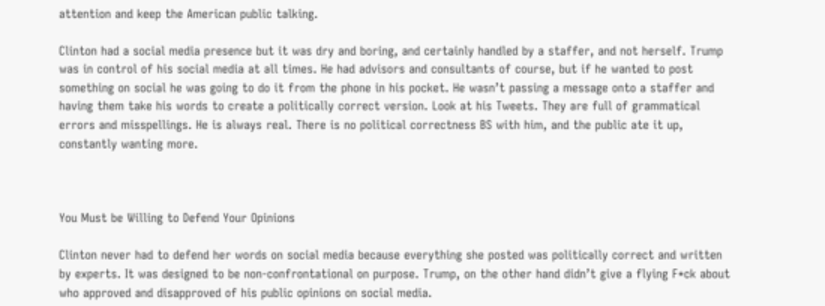attention and keep the American public talking.

Clinton had a social media presence but it was dry and boring, and certainly handled by a staffer, and not herself. Trump was in control of his social media at all times. He had advisors and consultants of course, but if he wanted to post something on social he was going to do it from the phone in his pocket. He wasn’t passing a message onto a staffer and having them take his words to create a politically correct version. Look at his Tweets. They are full of grammatical errors and misspellings. He is always real. There is no political correctness BS with him, and the public ate it up, constantly wanting more.



You Must be Willing to Defend Your Opinions

Clinton never had to defend her words on social media because everything she posted was politically correct and written by experts. It was designed to be non-confrontational on purpose. Trump, on the other hand didn’t give a flying F*ck about who approved and disapproved of his public opinions on social media.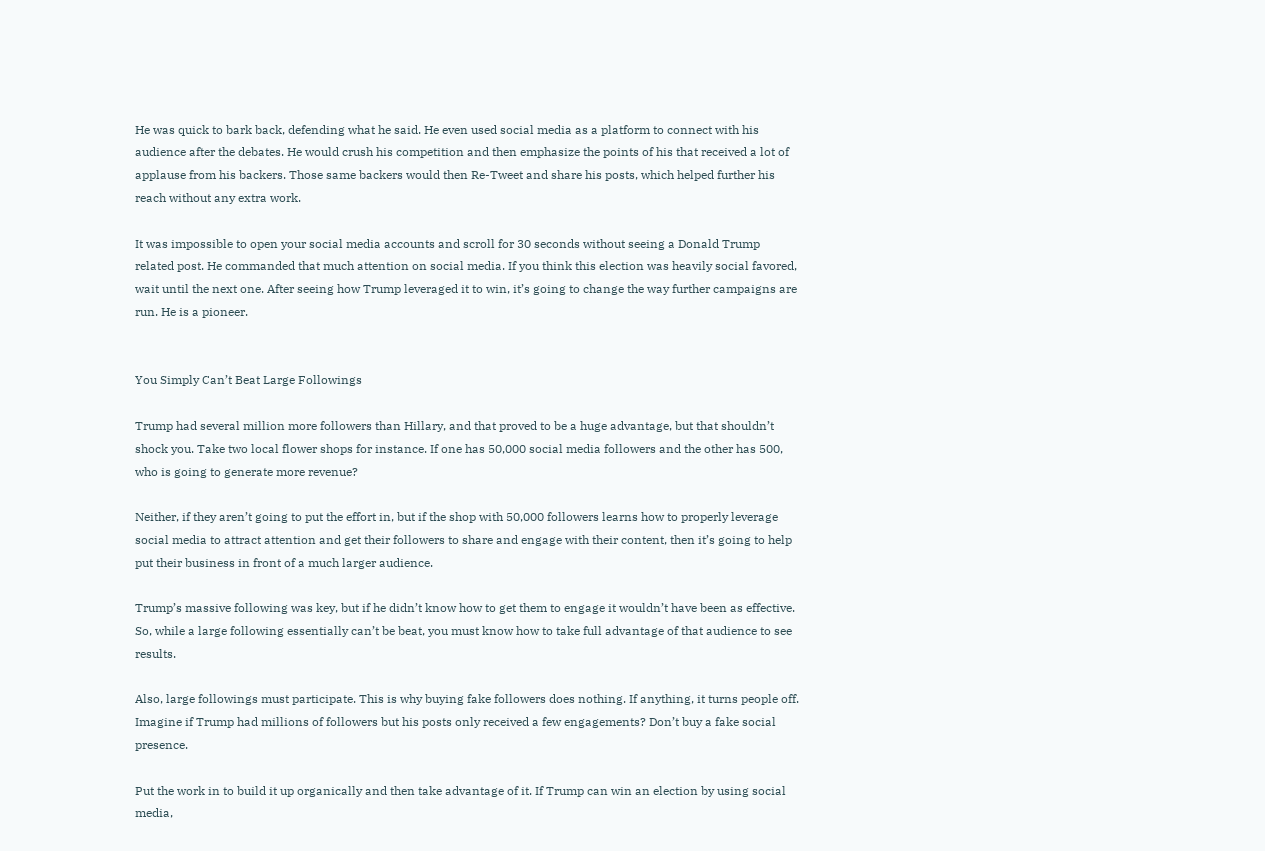He was quick to bark back, defending what he said. He even used social media as a platform to connect with his audience after the debates. He would crush his competition and then emphasize the points of his that received a lot of applause from his backers. Those same backers would then Re-Tweet and share his posts, which helped further his reach without any extra work.

It was impossible to open your social media accounts and scroll for 30 seconds without seeing a Donald Trump related post. He commanded that much attention on social media. If you think this election was heavily social favored, wait until the next one. After seeing how Trump leveraged it to win, it’s going to change the way further campaigns are run. He is a pioneer.


You Simply Can’t Beat Large Followings

Trump had several million more followers than Hillary, and that proved to be a huge advantage, but that shouldn’t shock you. Take two local flower shops for instance. If one has 50,000 social media followers and the other has 500, who is going to generate more revenue?

Neither, if they aren’t going to put the effort in, but if the shop with 50,000 followers learns how to properly leverage social media to attract attention and get their followers to share and engage with their content, then it’s going to help put their business in front of a much larger audience.

Trump’s massive following was key, but if he didn’t know how to get them to engage it wouldn’t have been as effective. So, while a large following essentially can’t be beat, you must know how to take full advantage of that audience to see results.

Also, large followings must participate. This is why buying fake followers does nothing. If anything, it turns people off. Imagine if Trump had millions of followers but his posts only received a few engagements? Don’t buy a fake social presence.

Put the work in to build it up organically and then take advantage of it. If Trump can win an election by using social media,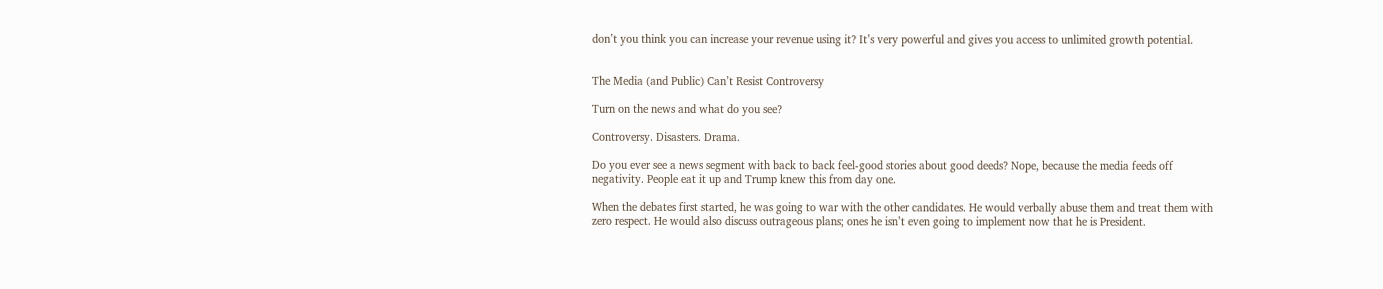don’t you think you can increase your revenue using it? It’s very powerful and gives you access to unlimited growth potential.


The Media (and Public) Can’t Resist Controversy

Turn on the news and what do you see?

Controversy. Disasters. Drama.

Do you ever see a news segment with back to back feel-good stories about good deeds? Nope, because the media feeds off negativity. People eat it up and Trump knew this from day one.

When the debates first started, he was going to war with the other candidates. He would verbally abuse them and treat them with zero respect. He would also discuss outrageous plans; ones he isn’t even going to implement now that he is President.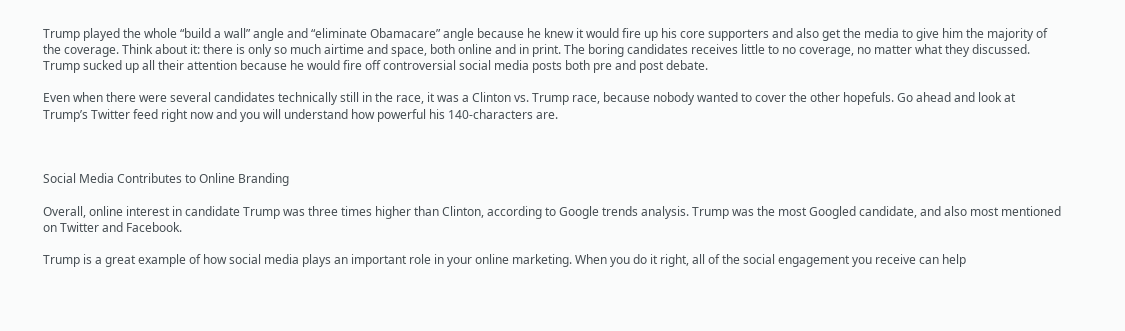Trump played the whole “build a wall” angle and “eliminate Obamacare” angle because he knew it would fire up his core supporters and also get the media to give him the majority of the coverage. Think about it: there is only so much airtime and space, both online and in print. The boring candidates receives little to no coverage, no matter what they discussed. Trump sucked up all their attention because he would fire off controversial social media posts both pre and post debate.

Even when there were several candidates technically still in the race, it was a Clinton vs. Trump race, because nobody wanted to cover the other hopefuls. Go ahead and look at Trump’s Twitter feed right now and you will understand how powerful his 140-characters are.



Social Media Contributes to Online Branding

Overall, online interest in candidate Trump was three times higher than Clinton, according to Google trends analysis. Trump was the most Googled candidate, and also most mentioned on Twitter and Facebook.

Trump is a great example of how social media plays an important role in your online marketing. When you do it right, all of the social engagement you receive can help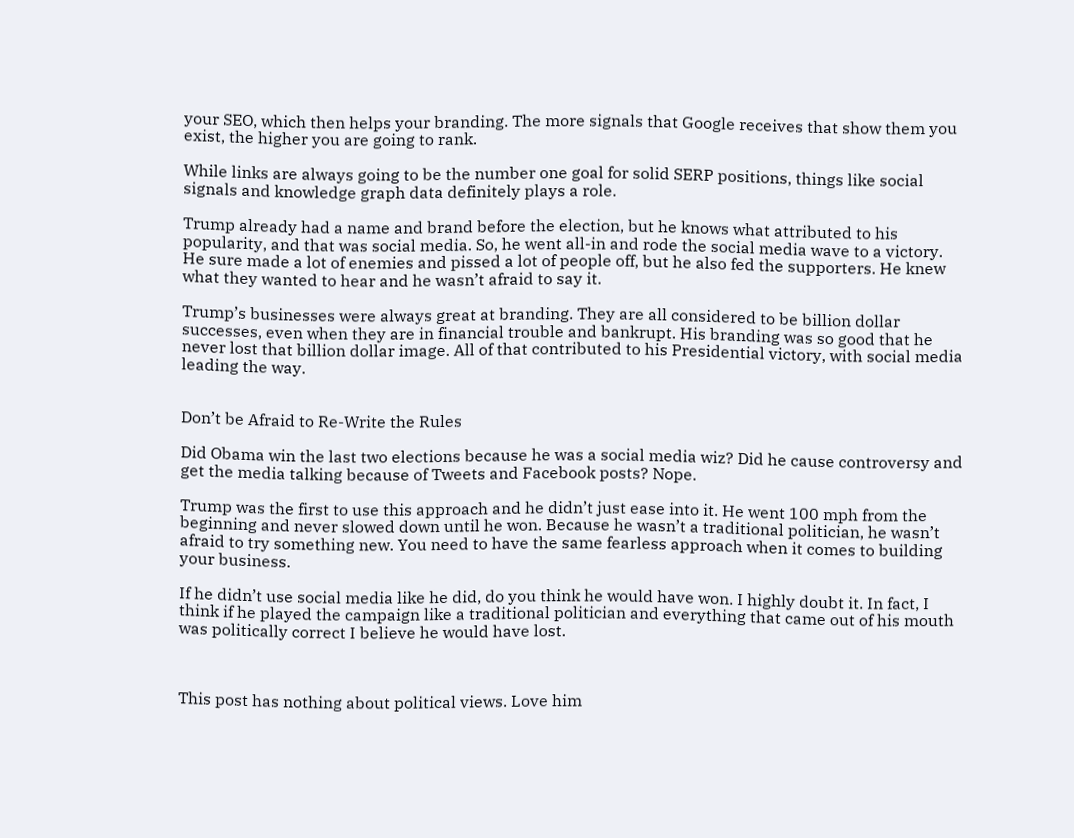your SEO, which then helps your branding. The more signals that Google receives that show them you exist, the higher you are going to rank.

While links are always going to be the number one goal for solid SERP positions, things like social signals and knowledge graph data definitely plays a role.

Trump already had a name and brand before the election, but he knows what attributed to his popularity, and that was social media. So, he went all-in and rode the social media wave to a victory. He sure made a lot of enemies and pissed a lot of people off, but he also fed the supporters. He knew what they wanted to hear and he wasn’t afraid to say it.

Trump’s businesses were always great at branding. They are all considered to be billion dollar successes, even when they are in financial trouble and bankrupt. His branding was so good that he never lost that billion dollar image. All of that contributed to his Presidential victory, with social media leading the way.


Don’t be Afraid to Re-Write the Rules

Did Obama win the last two elections because he was a social media wiz? Did he cause controversy and get the media talking because of Tweets and Facebook posts? Nope.

Trump was the first to use this approach and he didn’t just ease into it. He went 100 mph from the beginning and never slowed down until he won. Because he wasn’t a traditional politician, he wasn’t afraid to try something new. You need to have the same fearless approach when it comes to building your business.

If he didn’t use social media like he did, do you think he would have won. I highly doubt it. In fact, I think if he played the campaign like a traditional politician and everything that came out of his mouth was politically correct I believe he would have lost.



This post has nothing about political views. Love him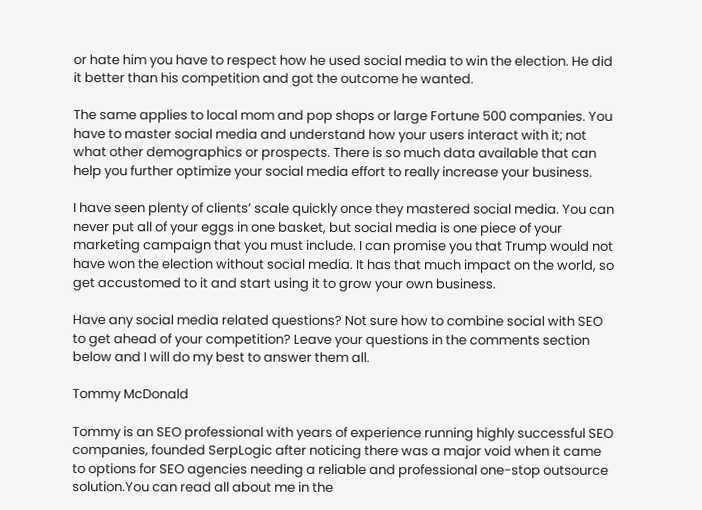or hate him you have to respect how he used social media to win the election. He did it better than his competition and got the outcome he wanted.

The same applies to local mom and pop shops or large Fortune 500 companies. You have to master social media and understand how your users interact with it; not what other demographics or prospects. There is so much data available that can help you further optimize your social media effort to really increase your business.

I have seen plenty of clients’ scale quickly once they mastered social media. You can never put all of your eggs in one basket, but social media is one piece of your marketing campaign that you must include. I can promise you that Trump would not have won the election without social media. It has that much impact on the world, so get accustomed to it and start using it to grow your own business.

Have any social media related questions? Not sure how to combine social with SEO to get ahead of your competition? Leave your questions in the comments section below and I will do my best to answer them all.

Tommy McDonald

Tommy is an SEO professional with years of experience running highly successful SEO companies, founded SerpLogic after noticing there was a major void when it came to options for SEO agencies needing a reliable and professional one-stop outsource solution.You can read all about me in the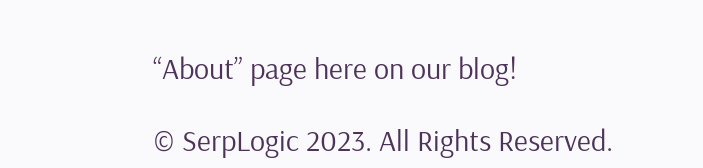“About” page here on our blog!

© SerpLogic 2023. All Rights Reserved.